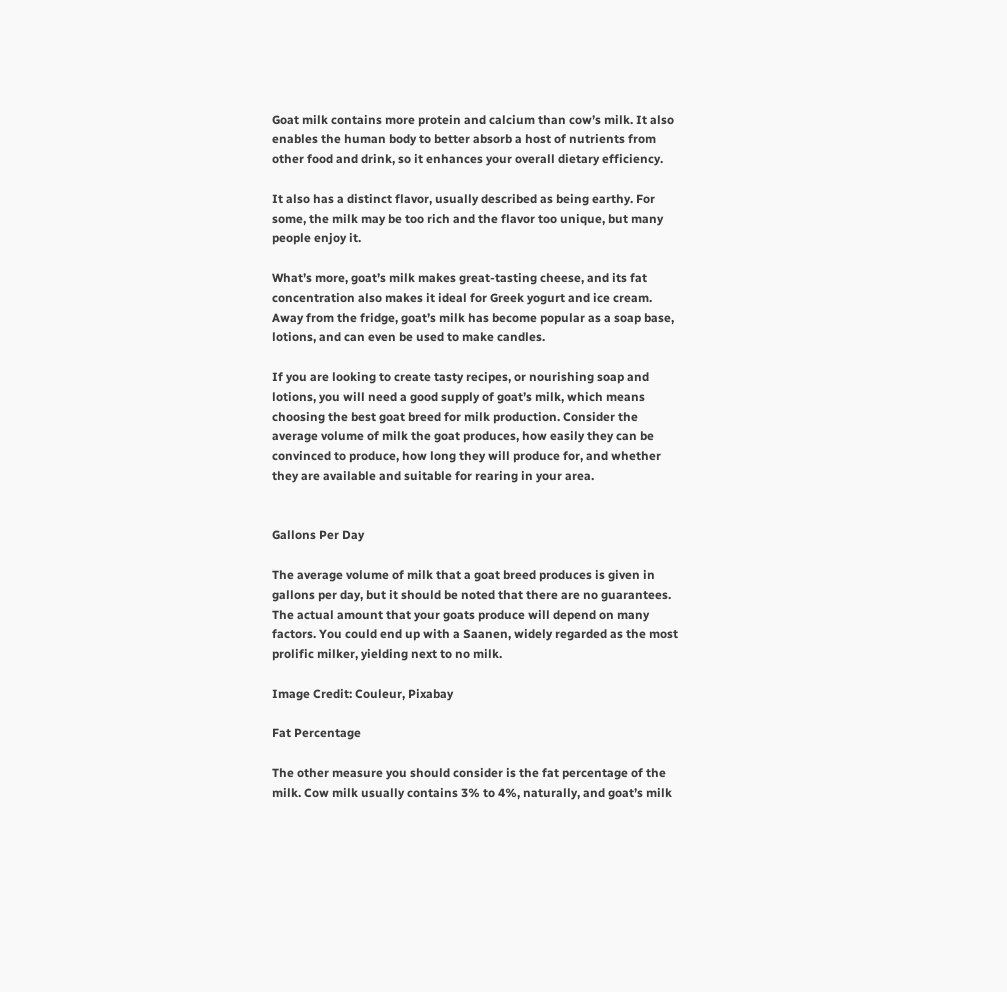Goat milk contains more protein and calcium than cow’s milk. It also enables the human body to better absorb a host of nutrients from other food and drink, so it enhances your overall dietary efficiency.

It also has a distinct flavor, usually described as being earthy. For some, the milk may be too rich and the flavor too unique, but many people enjoy it.

What’s more, goat’s milk makes great-tasting cheese, and its fat concentration also makes it ideal for Greek yogurt and ice cream. Away from the fridge, goat’s milk has become popular as a soap base, lotions, and can even be used to make candles.

If you are looking to create tasty recipes, or nourishing soap and lotions, you will need a good supply of goat’s milk, which means choosing the best goat breed for milk production. Consider the average volume of milk the goat produces, how easily they can be convinced to produce, how long they will produce for, and whether they are available and suitable for rearing in your area.


Gallons Per Day

The average volume of milk that a goat breed produces is given in gallons per day, but it should be noted that there are no guarantees. The actual amount that your goats produce will depend on many factors. You could end up with a Saanen, widely regarded as the most prolific milker, yielding next to no milk.

Image Credit: Couleur, Pixabay

Fat Percentage

The other measure you should consider is the fat percentage of the milk. Cow milk usually contains 3% to 4%, naturally, and goat’s milk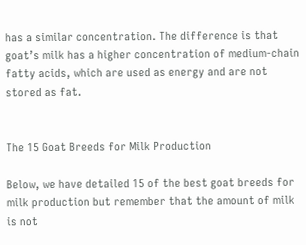has a similar concentration. The difference is that goat’s milk has a higher concentration of medium-chain fatty acids, which are used as energy and are not stored as fat.


The 15 Goat Breeds for Milk Production

Below, we have detailed 15 of the best goat breeds for milk production but remember that the amount of milk is not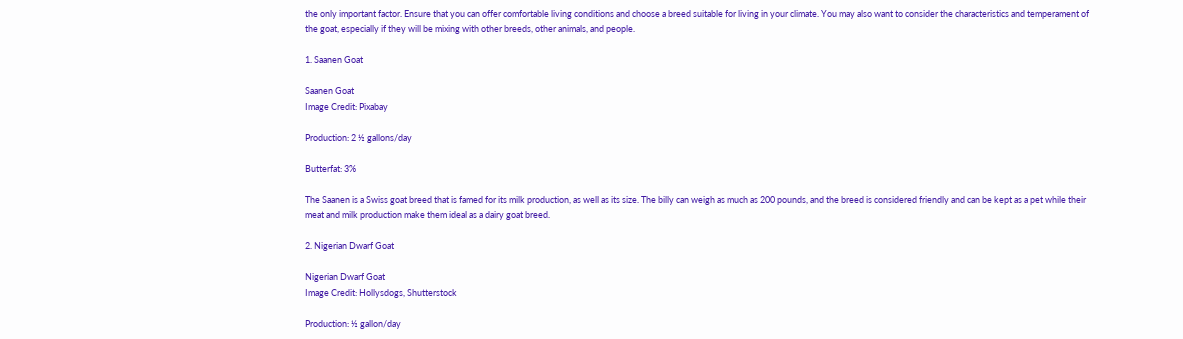the only important factor. Ensure that you can offer comfortable living conditions and choose a breed suitable for living in your climate. You may also want to consider the characteristics and temperament of the goat, especially if they will be mixing with other breeds, other animals, and people.

1. Saanen Goat

Saanen Goat
Image Credit: Pixabay

Production: 2 ½ gallons/day

Butterfat: 3%

The Saanen is a Swiss goat breed that is famed for its milk production, as well as its size. The billy can weigh as much as 200 pounds, and the breed is considered friendly and can be kept as a pet while their meat and milk production make them ideal as a dairy goat breed.

2. Nigerian Dwarf Goat

Nigerian Dwarf Goat
Image Credit: Hollysdogs, Shutterstock

Production: ½ gallon/day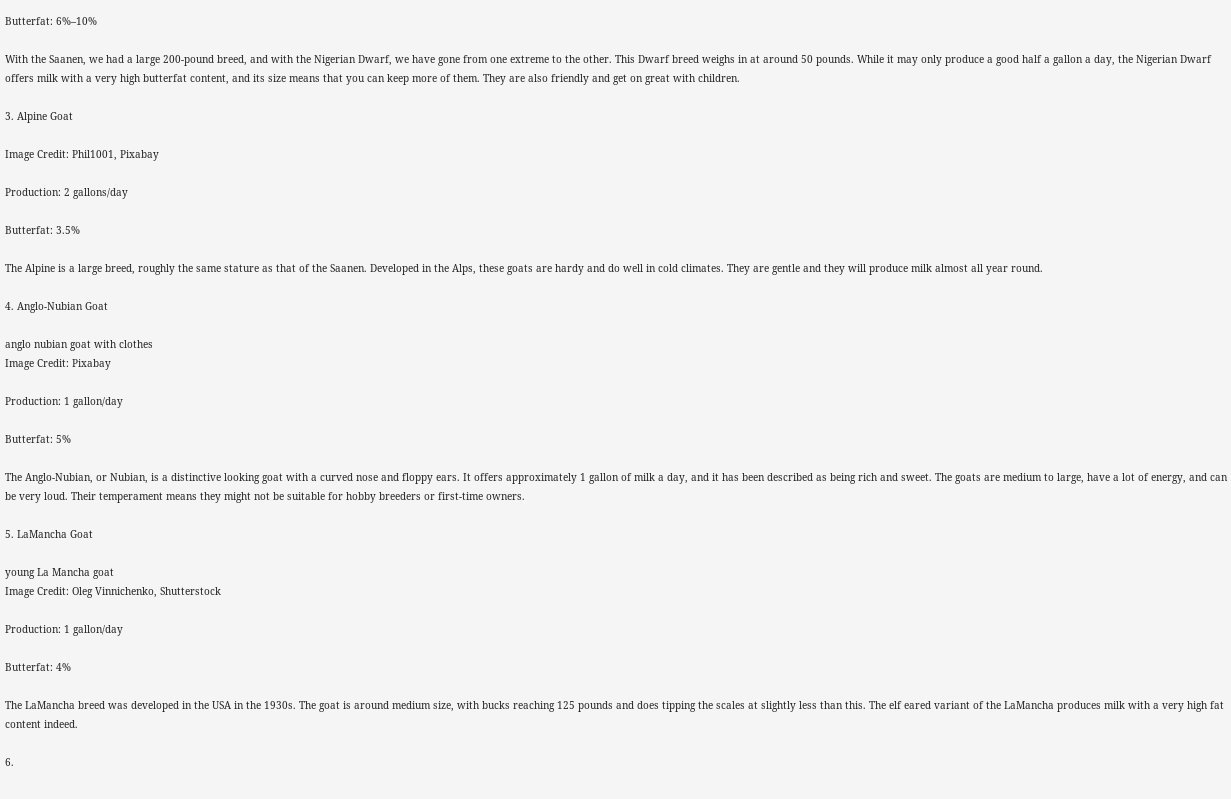Butterfat: 6%–10%

With the Saanen, we had a large 200-pound breed, and with the Nigerian Dwarf, we have gone from one extreme to the other. This Dwarf breed weighs in at around 50 pounds. While it may only produce a good half a gallon a day, the Nigerian Dwarf offers milk with a very high butterfat content, and its size means that you can keep more of them. They are also friendly and get on great with children.

3. Alpine Goat

Image Credit: Phil1001, Pixabay

Production: 2 gallons/day

Butterfat: 3.5%

The Alpine is a large breed, roughly the same stature as that of the Saanen. Developed in the Alps, these goats are hardy and do well in cold climates. They are gentle and they will produce milk almost all year round.

4. Anglo-Nubian Goat

anglo nubian goat with clothes
Image Credit: Pixabay

Production: 1 gallon/day

Butterfat: 5%

The Anglo-Nubian, or Nubian, is a distinctive looking goat with a curved nose and floppy ears. It offers approximately 1 gallon of milk a day, and it has been described as being rich and sweet. The goats are medium to large, have a lot of energy, and can be very loud. Their temperament means they might not be suitable for hobby breeders or first-time owners.

5. LaMancha Goat

young La Mancha goat
Image Credit: Oleg Vinnichenko, Shutterstock

Production: 1 gallon/day

Butterfat: 4%

The LaMancha breed was developed in the USA in the 1930s. The goat is around medium size, with bucks reaching 125 pounds and does tipping the scales at slightly less than this. The elf eared variant of the LaMancha produces milk with a very high fat content indeed.

6.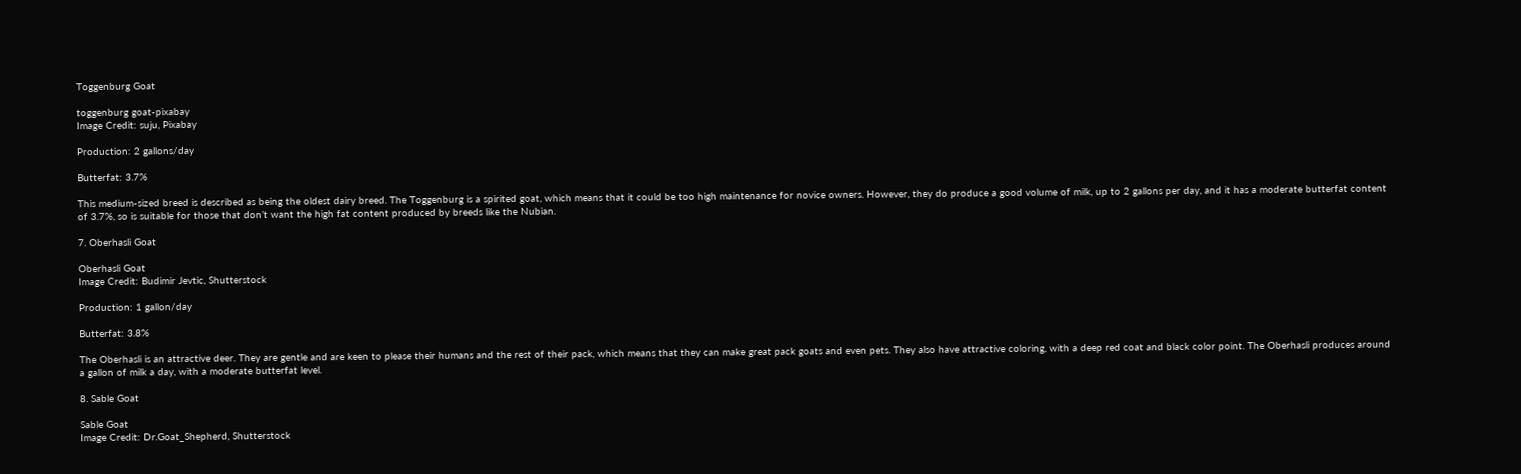Toggenburg Goat

toggenburg goat-pixabay
Image Credit: suju, Pixabay

Production: 2 gallons/day

Butterfat: 3.7%

This medium-sized breed is described as being the oldest dairy breed. The Toggenburg is a spirited goat, which means that it could be too high maintenance for novice owners. However, they do produce a good volume of milk, up to 2 gallons per day, and it has a moderate butterfat content of 3.7%, so is suitable for those that don’t want the high fat content produced by breeds like the Nubian.

7. Oberhasli Goat

Oberhasli Goat
Image Credit: Budimir Jevtic, Shutterstock

Production: 1 gallon/day

Butterfat: 3.8%

The Oberhasli is an attractive deer. They are gentle and are keen to please their humans and the rest of their pack, which means that they can make great pack goats and even pets. They also have attractive coloring, with a deep red coat and black color point. The Oberhasli produces around a gallon of milk a day, with a moderate butterfat level.

8. Sable Goat

Sable Goat
Image Credit: Dr.Goat_Shepherd, Shutterstock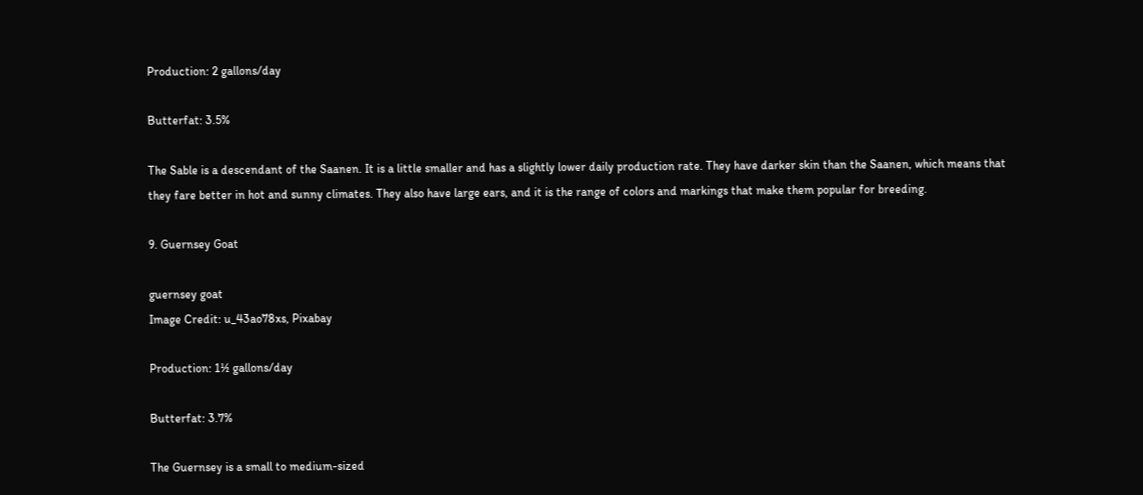Production: 2 gallons/day

Butterfat: 3.5%

The Sable is a descendant of the Saanen. It is a little smaller and has a slightly lower daily production rate. They have darker skin than the Saanen, which means that they fare better in hot and sunny climates. They also have large ears, and it is the range of colors and markings that make them popular for breeding.

9. Guernsey Goat

guernsey goat
Image Credit: u_43ao78xs, Pixabay

Production: 1½ gallons/day

Butterfat: 3.7%

The Guernsey is a small to medium-sized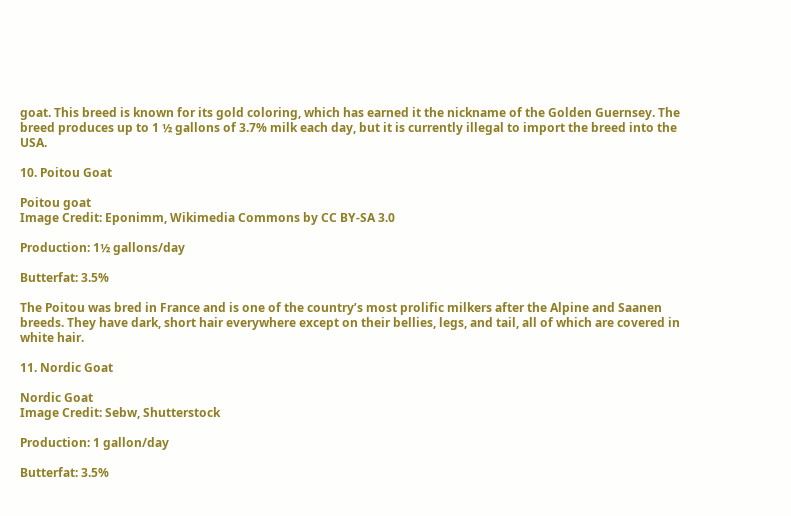goat. This breed is known for its gold coloring, which has earned it the nickname of the Golden Guernsey. The breed produces up to 1 ½ gallons of 3.7% milk each day, but it is currently illegal to import the breed into the USA.

10. Poitou Goat

Poitou goat
Image Credit: Eponimm, Wikimedia Commons by CC BY-SA 3.0

Production: 1½ gallons/day

Butterfat: 3.5%

The Poitou was bred in France and is one of the country’s most prolific milkers after the Alpine and Saanen breeds. They have dark, short hair everywhere except on their bellies, legs, and tail, all of which are covered in white hair.

11. Nordic Goat

Nordic Goat
Image Credit: Sebw, Shutterstock

Production: 1 gallon/day

Butterfat: 3.5%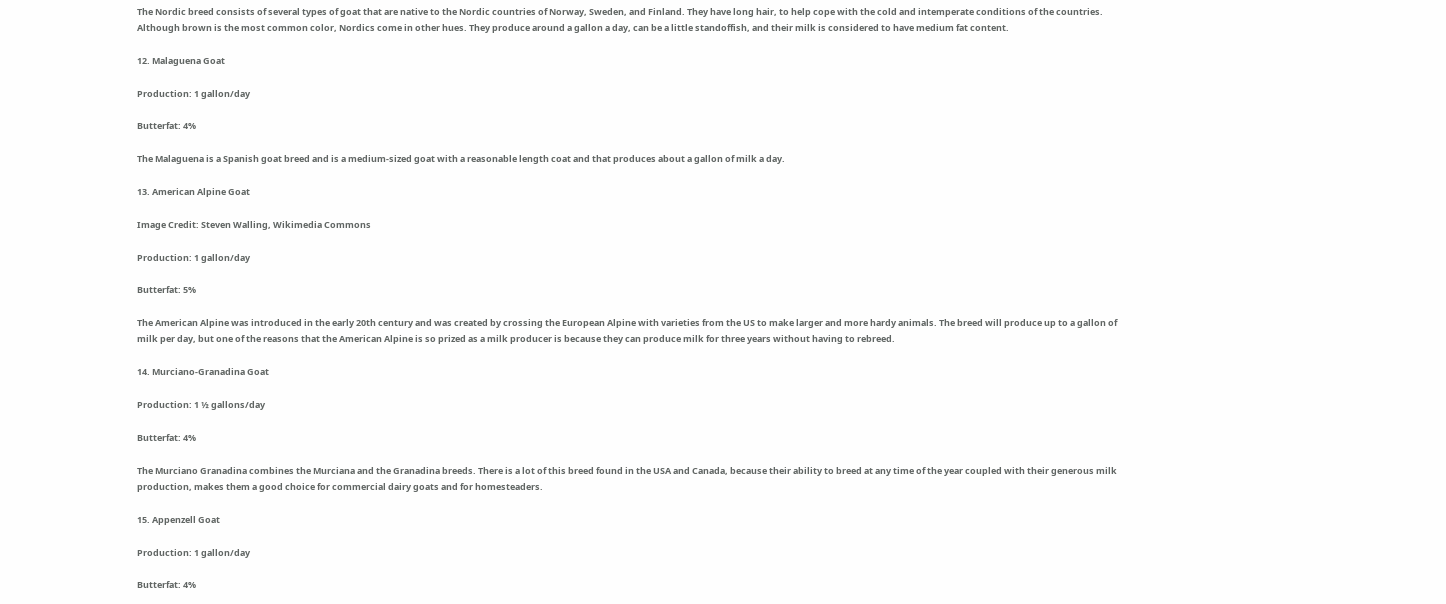The Nordic breed consists of several types of goat that are native to the Nordic countries of Norway, Sweden, and Finland. They have long hair, to help cope with the cold and intemperate conditions of the countries. Although brown is the most common color, Nordics come in other hues. They produce around a gallon a day, can be a little standoffish, and their milk is considered to have medium fat content.

12. Malaguena Goat

Production: 1 gallon/day

Butterfat: 4%

The Malaguena is a Spanish goat breed and is a medium-sized goat with a reasonable length coat and that produces about a gallon of milk a day.

13. American Alpine Goat

Image Credit: Steven Walling, Wikimedia Commons

Production: 1 gallon/day

Butterfat: 5%

The American Alpine was introduced in the early 20th century and was created by crossing the European Alpine with varieties from the US to make larger and more hardy animals. The breed will produce up to a gallon of milk per day, but one of the reasons that the American Alpine is so prized as a milk producer is because they can produce milk for three years without having to rebreed.

14. Murciano-Granadina Goat

Production: 1 ½ gallons/day

Butterfat: 4%

The Murciano Granadina combines the Murciana and the Granadina breeds. There is a lot of this breed found in the USA and Canada, because their ability to breed at any time of the year coupled with their generous milk production, makes them a good choice for commercial dairy goats and for homesteaders.

15. Appenzell Goat

Production: 1 gallon/day

Butterfat: 4%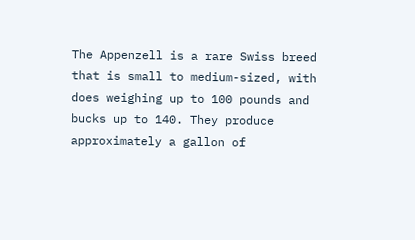The Appenzell is a rare Swiss breed that is small to medium-sized, with does weighing up to 100 pounds and bucks up to 140. They produce approximately a gallon of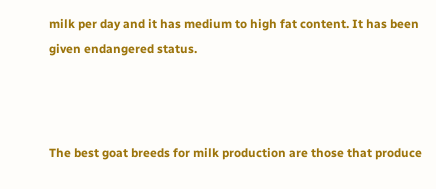milk per day and it has medium to high fat content. It has been given endangered status.



The best goat breeds for milk production are those that produce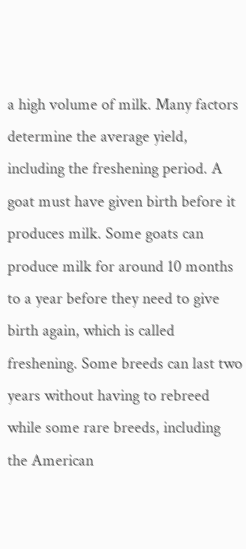a high volume of milk. Many factors determine the average yield, including the freshening period. A goat must have given birth before it produces milk. Some goats can produce milk for around 10 months to a year before they need to give birth again, which is called freshening. Some breeds can last two years without having to rebreed while some rare breeds, including the American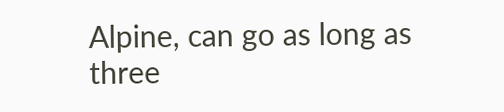Alpine, can go as long as three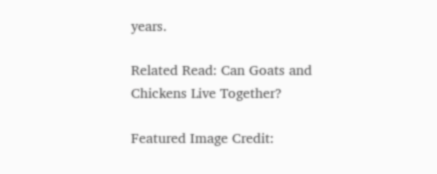years.

Related Read: Can Goats and Chickens Live Together?

Featured Image Credit: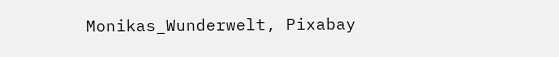Monikas_Wunderwelt, Pixabay